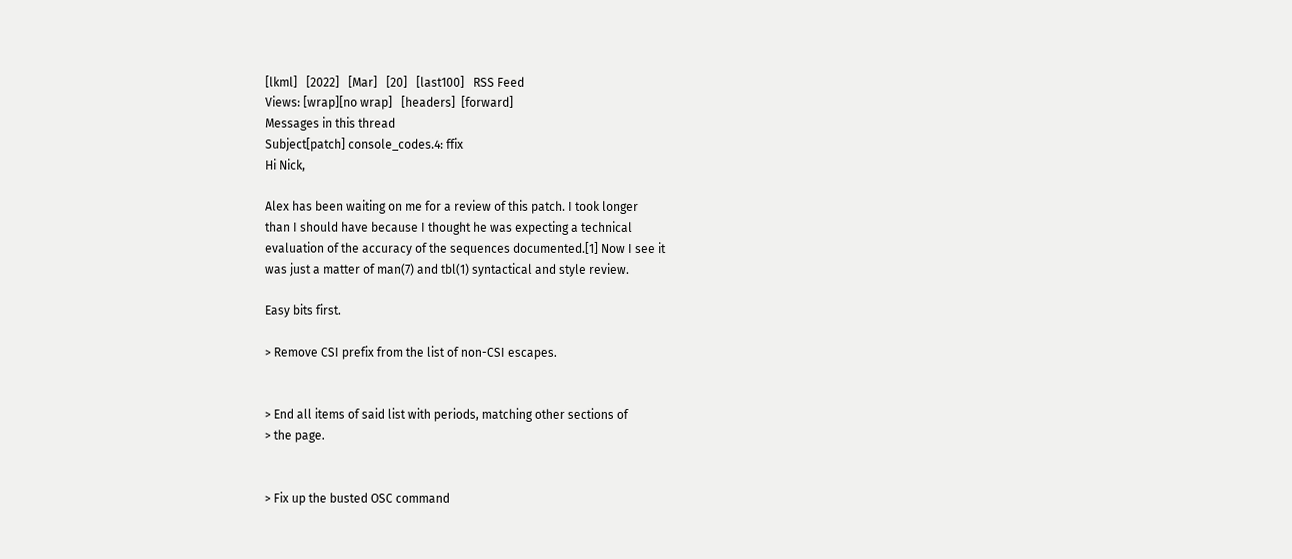[lkml]   [2022]   [Mar]   [20]   [last100]   RSS Feed
Views: [wrap][no wrap]   [headers]  [forward]
Messages in this thread
Subject[patch] console_codes.4: ffix
Hi Nick,

Alex has been waiting on me for a review of this patch. I took longer
than I should have because I thought he was expecting a technical
evaluation of the accuracy of the sequences documented.[1] Now I see it
was just a matter of man(7) and tbl(1) syntactical and style review.

Easy bits first.

> Remove CSI prefix from the list of non-CSI escapes.


> End all items of said list with periods, matching other sections of
> the page.


> Fix up the busted OSC command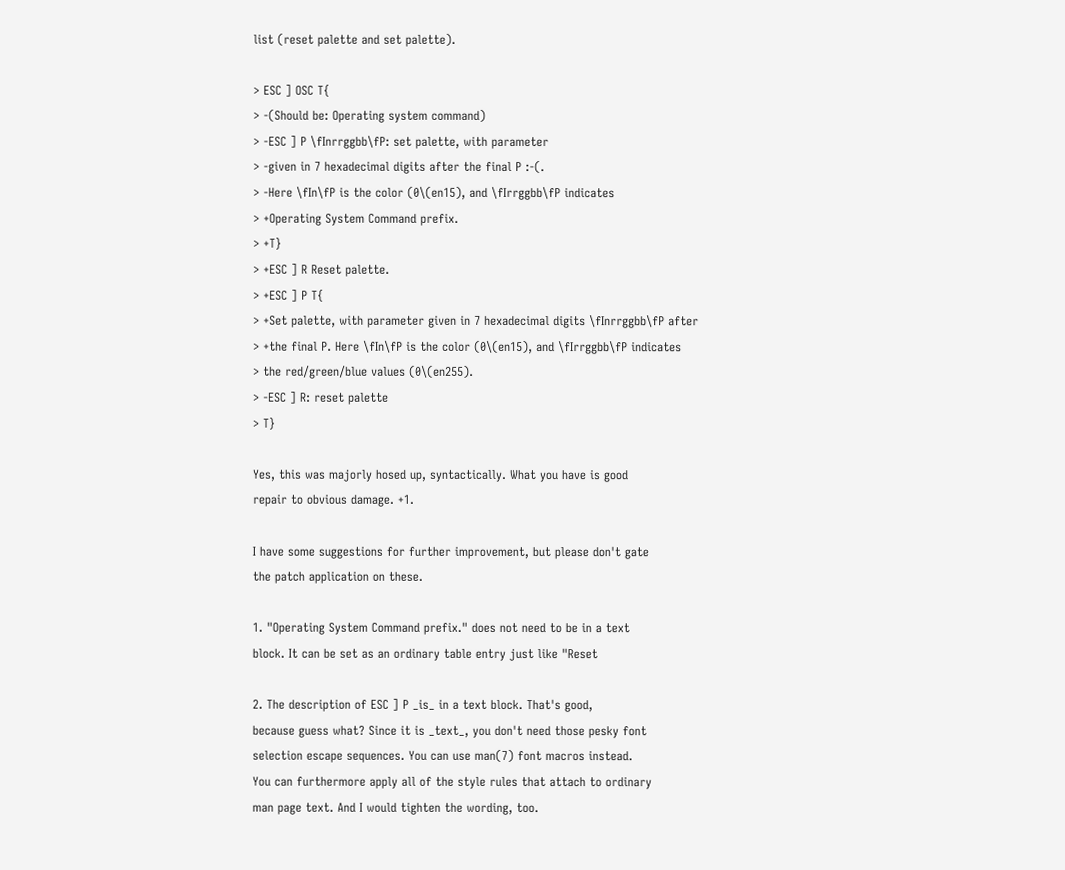list (reset palette and set palette).

> ESC ] OSC T{
> -(Should be: Operating system command)
> -ESC ] P \fInrrggbb\fP: set palette, with parameter
> -given in 7 hexadecimal digits after the final P :-(.
> -Here \fIn\fP is the color (0\(en15), and \fIrrggbb\fP indicates
> +Operating System Command prefix.
> +T}
> +ESC ] R Reset palette.
> +ESC ] P T{
> +Set palette, with parameter given in 7 hexadecimal digits \fInrrggbb\fP after
> +the final P. Here \fIn\fP is the color (0\(en15), and \fIrrggbb\fP indicates
> the red/green/blue values (0\(en255).
> -ESC ] R: reset palette
> T}

Yes, this was majorly hosed up, syntactically. What you have is good
repair to obvious damage. +1.

I have some suggestions for further improvement, but please don't gate
the patch application on these.

1. "Operating System Command prefix." does not need to be in a text
block. It can be set as an ordinary table entry just like "Reset

2. The description of ESC ] P _is_ in a text block. That's good,
because guess what? Since it is _text_, you don't need those pesky font
selection escape sequences. You can use man(7) font macros instead.
You can furthermore apply all of the style rules that attach to ordinary
man page text. And I would tighten the wording, too.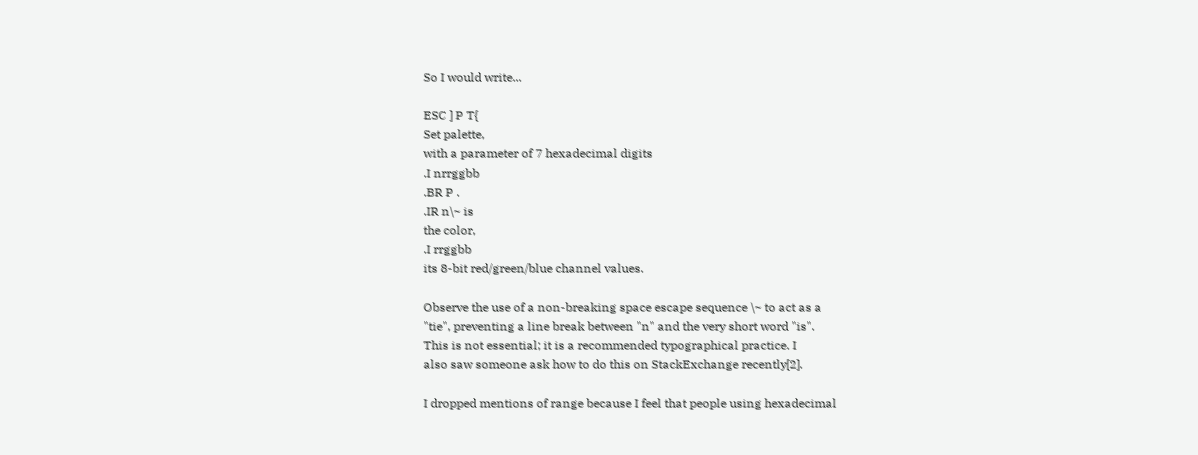So I would write...

ESC ] P T{
Set palette,
with a parameter of 7 hexadecimal digits
.I nrrggbb
.BR P .
.IR n\~ is
the color,
.I rrggbb
its 8-bit red/green/blue channel values.

Observe the use of a non-breaking space escape sequence \~ to act as a
"tie", preventing a line break between "n" and the very short word "is".
This is not essential; it is a recommended typographical practice. I
also saw someone ask how to do this on StackExchange recently[2].

I dropped mentions of range because I feel that people using hexadecimal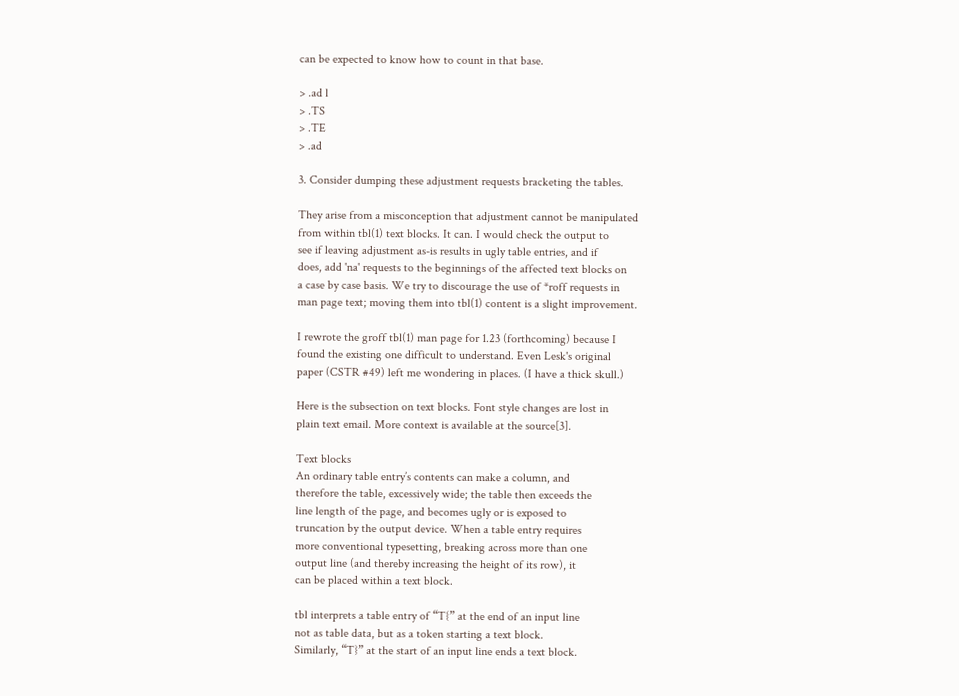can be expected to know how to count in that base.

> .ad l
> .TS
> .TE
> .ad

3. Consider dumping these adjustment requests bracketing the tables.

They arise from a misconception that adjustment cannot be manipulated
from within tbl(1) text blocks. It can. I would check the output to
see if leaving adjustment as-is results in ugly table entries, and if
does, add 'na' requests to the beginnings of the affected text blocks on
a case by case basis. We try to discourage the use of *roff requests in
man page text; moving them into tbl(1) content is a slight improvement.

I rewrote the groff tbl(1) man page for 1.23 (forthcoming) because I
found the existing one difficult to understand. Even Lesk's original
paper (CSTR #49) left me wondering in places. (I have a thick skull.)

Here is the subsection on text blocks. Font style changes are lost in
plain text email. More context is available at the source[3].

Text blocks
An ordinary table entry’s contents can make a column, and
therefore the table, excessively wide; the table then exceeds the
line length of the page, and becomes ugly or is exposed to
truncation by the output device. When a table entry requires
more conventional typesetting, breaking across more than one
output line (and thereby increasing the height of its row), it
can be placed within a text block.

tbl interprets a table entry of “T{” at the end of an input line
not as table data, but as a token starting a text block.
Similarly, “T}” at the start of an input line ends a text block.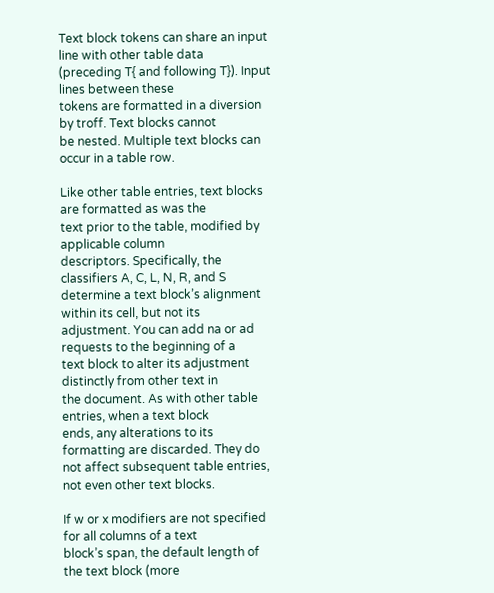Text block tokens can share an input line with other table data
(preceding T{ and following T}). Input lines between these
tokens are formatted in a diversion by troff. Text blocks cannot
be nested. Multiple text blocks can occur in a table row.

Like other table entries, text blocks are formatted as was the
text prior to the table, modified by applicable column
descriptors. Specifically, the classifiers A, C, L, N, R, and S
determine a text block’s alignment within its cell, but not its
adjustment. You can add na or ad requests to the beginning of a
text block to alter its adjustment distinctly from other text in
the document. As with other table entries, when a text block
ends, any alterations to its formatting are discarded. They do
not affect subsequent table entries, not even other text blocks.

If w or x modifiers are not specified for all columns of a text
block’s span, the default length of the text block (more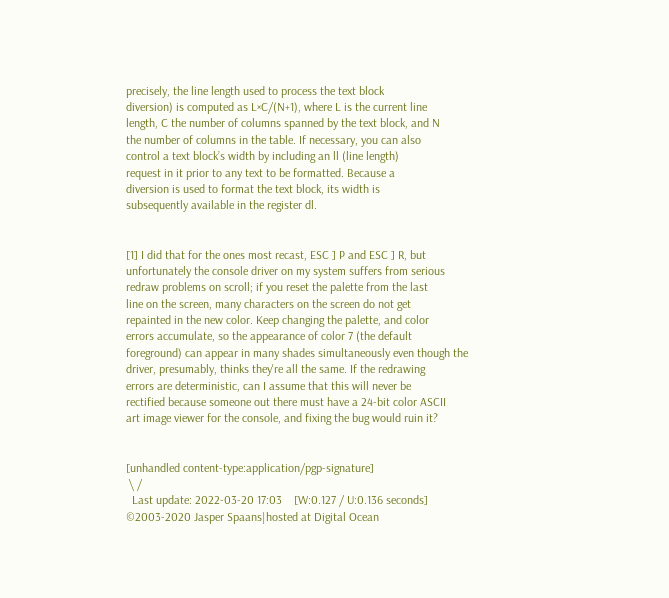precisely, the line length used to process the text block
diversion) is computed as L×C/(N+1), where L is the current line
length, C the number of columns spanned by the text block, and N
the number of columns in the table. If necessary, you can also
control a text block’s width by including an ll (line length)
request in it prior to any text to be formatted. Because a
diversion is used to format the text block, its width is
subsequently available in the register dl.


[1] I did that for the ones most recast, ESC ] P and ESC ] R, but
unfortunately the console driver on my system suffers from serious
redraw problems on scroll; if you reset the palette from the last
line on the screen, many characters on the screen do not get
repainted in the new color. Keep changing the palette, and color
errors accumulate, so the appearance of color 7 (the default
foreground) can appear in many shades simultaneously even though the
driver, presumably, thinks they're all the same. If the redrawing
errors are deterministic, can I assume that this will never be
rectified because someone out there must have a 24-bit color ASCII
art image viewer for the console, and fixing the bug would ruin it?


[unhandled content-type:application/pgp-signature]
 \ /
  Last update: 2022-03-20 17:03    [W:0.127 / U:0.136 seconds]
©2003-2020 Jasper Spaans|hosted at Digital Ocean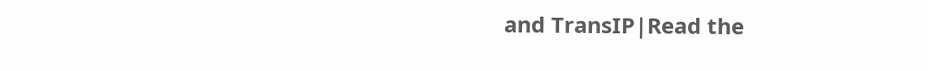and TransIP|Read the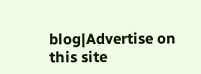blog|Advertise on this site